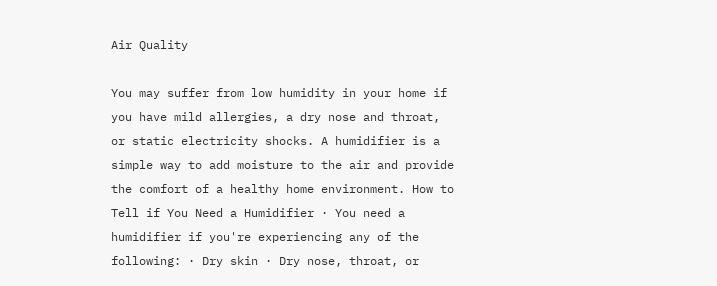Air Quality

You may suffer from low humidity in your home if you have mild allergies, a dry nose and throat, or static electricity shocks. A humidifier is a simple way to add moisture to the air and provide the comfort of a healthy home environment. How to Tell if You Need a Humidifier · You need a humidifier if you're experiencing any of the following: · Dry skin · Dry nose, throat, or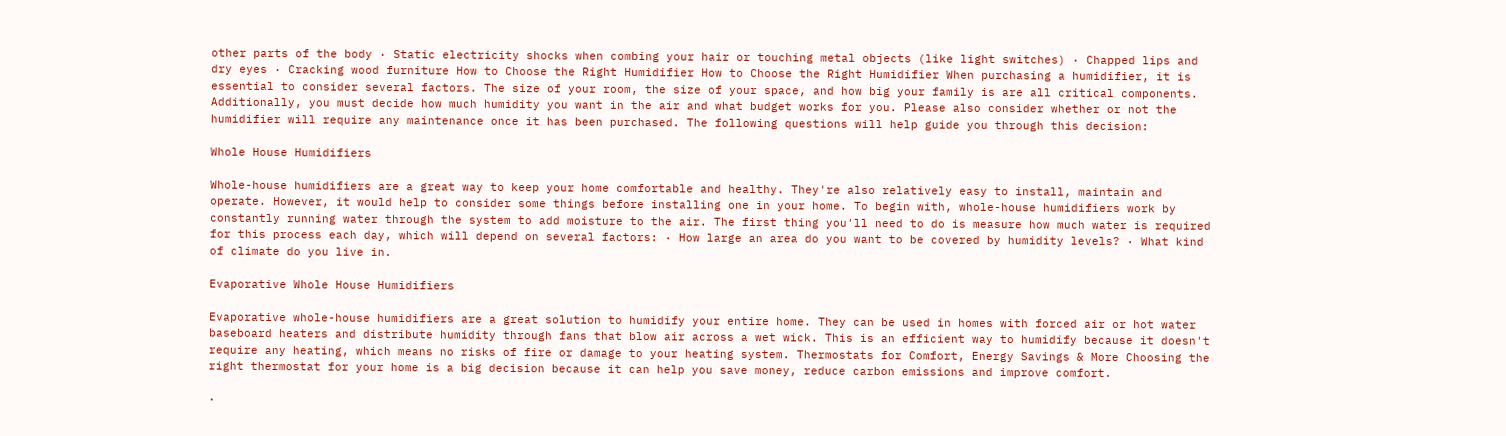other parts of the body · Static electricity shocks when combing your hair or touching metal objects (like light switches) · Chapped lips and dry eyes · Cracking wood furniture How to Choose the Right Humidifier How to Choose the Right Humidifier When purchasing a humidifier, it is essential to consider several factors. The size of your room, the size of your space, and how big your family is are all critical components. Additionally, you must decide how much humidity you want in the air and what budget works for you. Please also consider whether or not the humidifier will require any maintenance once it has been purchased. The following questions will help guide you through this decision:

Whole House Humidifiers

Whole-house humidifiers are a great way to keep your home comfortable and healthy. They're also relatively easy to install, maintain and operate. However, it would help to consider some things before installing one in your home. To begin with, whole-house humidifiers work by constantly running water through the system to add moisture to the air. The first thing you'll need to do is measure how much water is required for this process each day, which will depend on several factors: · How large an area do you want to be covered by humidity levels? · What kind of climate do you live in.

Evaporative Whole House Humidifiers

Evaporative whole-house humidifiers are a great solution to humidify your entire home. They can be used in homes with forced air or hot water baseboard heaters and distribute humidity through fans that blow air across a wet wick. This is an efficient way to humidify because it doesn't require any heating, which means no risks of fire or damage to your heating system. Thermostats for Comfort, Energy Savings & More Choosing the right thermostat for your home is a big decision because it can help you save money, reduce carbon emissions and improve comfort.

·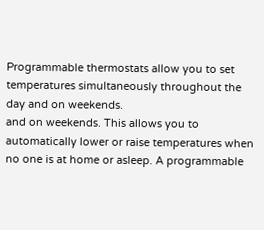Programmable thermostats allow you to set temperatures simultaneously throughout the day and on weekends.
and on weekends. This allows you to automatically lower or raise temperatures when no one is at home or asleep. A programmable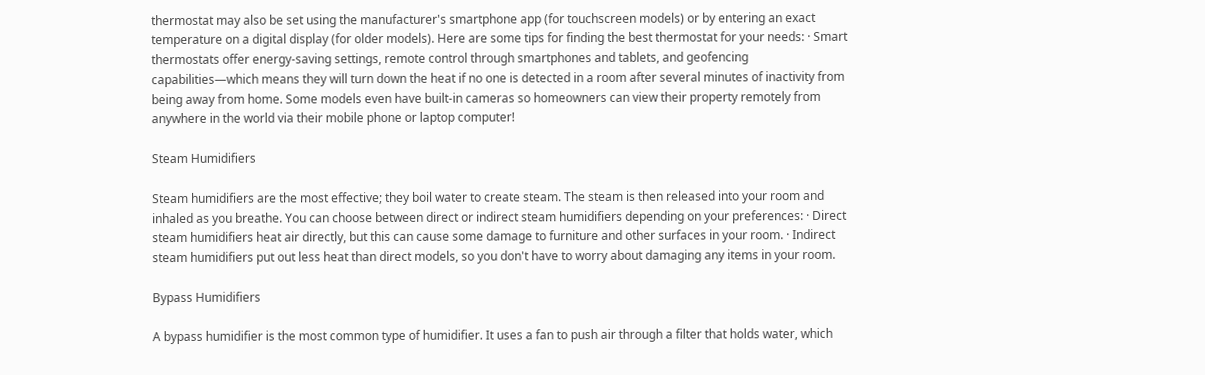thermostat may also be set using the manufacturer's smartphone app (for touchscreen models) or by entering an exact temperature on a digital display (for older models). Here are some tips for finding the best thermostat for your needs: · Smart thermostats offer energy-saving settings, remote control through smartphones and tablets, and geofencing capabilities—which means they will turn down the heat if no one is detected in a room after several minutes of inactivity from being away from home. Some models even have built-in cameras so homeowners can view their property remotely from anywhere in the world via their mobile phone or laptop computer!

Steam Humidifiers

Steam humidifiers are the most effective; they boil water to create steam. The steam is then released into your room and inhaled as you breathe. You can choose between direct or indirect steam humidifiers depending on your preferences: · Direct steam humidifiers heat air directly, but this can cause some damage to furniture and other surfaces in your room. · Indirect steam humidifiers put out less heat than direct models, so you don't have to worry about damaging any items in your room.

Bypass Humidifiers

A bypass humidifier is the most common type of humidifier. It uses a fan to push air through a filter that holds water, which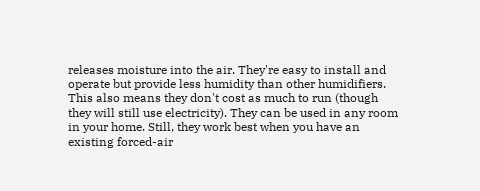releases moisture into the air. They're easy to install and operate but provide less humidity than other humidifiers. This also means they don't cost as much to run (though they will still use electricity). They can be used in any room in your home. Still, they work best when you have an existing forced-air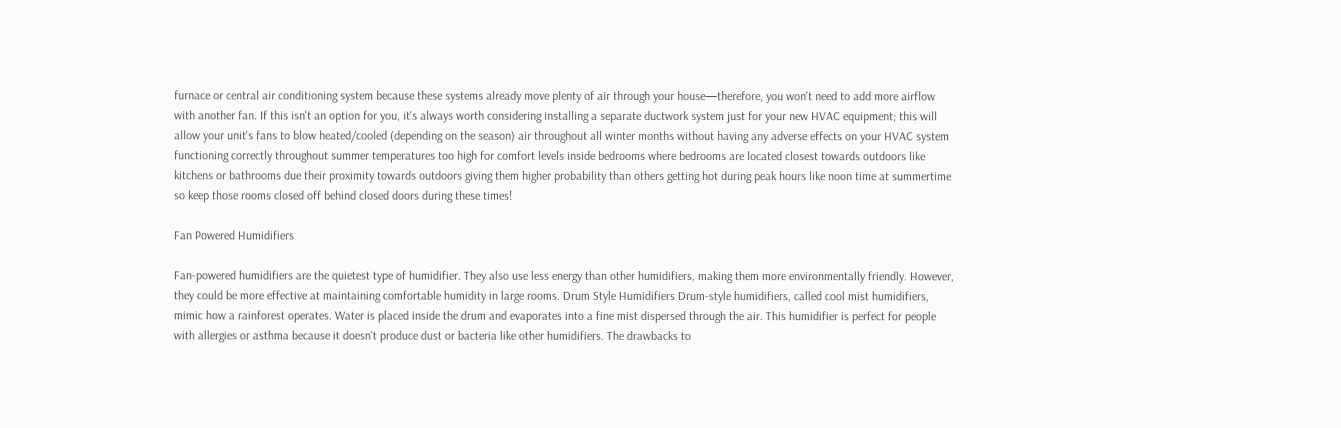furnace or central air conditioning system because these systems already move plenty of air through your house—therefore, you won't need to add more airflow with another fan. If this isn't an option for you, it's always worth considering installing a separate ductwork system just for your new HVAC equipment; this will allow your unit's fans to blow heated/cooled (depending on the season) air throughout all winter months without having any adverse effects on your HVAC system functioning correctly throughout summer temperatures too high for comfort levels inside bedrooms where bedrooms are located closest towards outdoors like kitchens or bathrooms due their proximity towards outdoors giving them higher probability than others getting hot during peak hours like noon time at summertime so keep those rooms closed off behind closed doors during these times!

Fan Powered Humidifiers

Fan-powered humidifiers are the quietest type of humidifier. They also use less energy than other humidifiers, making them more environmentally friendly. However, they could be more effective at maintaining comfortable humidity in large rooms. Drum Style Humidifiers Drum-style humidifiers, called cool mist humidifiers, mimic how a rainforest operates. Water is placed inside the drum and evaporates into a fine mist dispersed through the air. This humidifier is perfect for people with allergies or asthma because it doesn't produce dust or bacteria like other humidifiers. The drawbacks to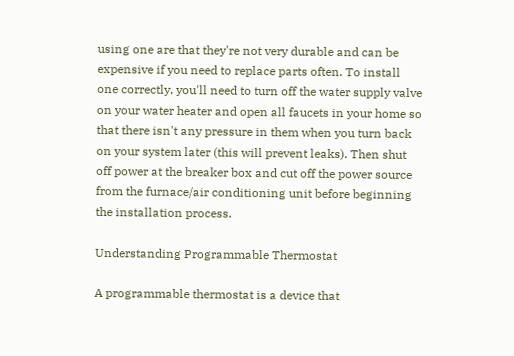using one are that they're not very durable and can be expensive if you need to replace parts often. To install one correctly, you'll need to turn off the water supply valve on your water heater and open all faucets in your home so that there isn't any pressure in them when you turn back on your system later (this will prevent leaks). Then shut off power at the breaker box and cut off the power source from the furnace/air conditioning unit before beginning the installation process.

Understanding Programmable Thermostat

A programmable thermostat is a device that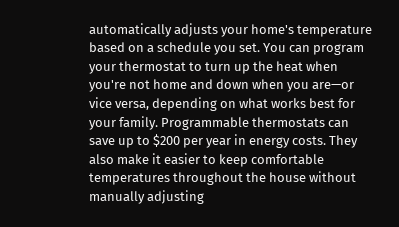automatically adjusts your home's temperature based on a schedule you set. You can program your thermostat to turn up the heat when you're not home and down when you are—or vice versa, depending on what works best for your family. Programmable thermostats can save up to $200 per year in energy costs. They also make it easier to keep comfortable temperatures throughout the house without manually adjusting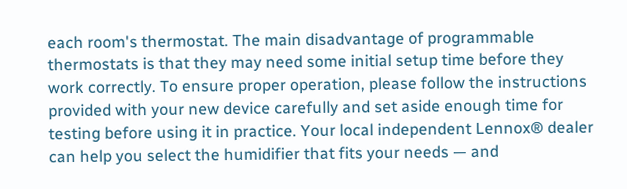each room's thermostat. The main disadvantage of programmable thermostats is that they may need some initial setup time before they work correctly. To ensure proper operation, please follow the instructions provided with your new device carefully and set aside enough time for testing before using it in practice. Your local independent Lennox® dealer can help you select the humidifier that fits your needs — and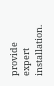provide expert installation.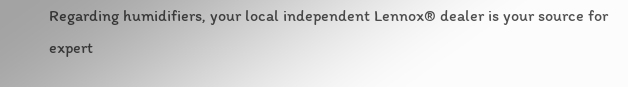Regarding humidifiers, your local independent Lennox® dealer is your source for expert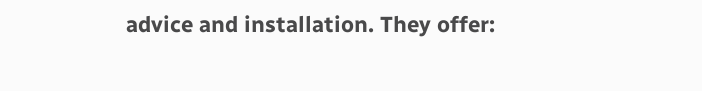advice and installation. They offer: